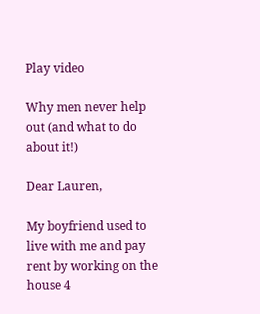Play video

Why men never help out (and what to do about it!)

Dear Lauren,

My boyfriend used to live with me and pay rent by working on the house 4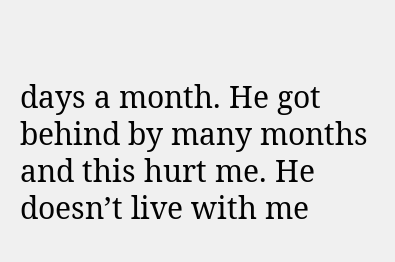days a month. He got behind by many months and this hurt me. He doesn’t live with me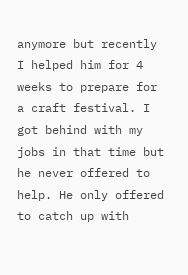anymore but recently I helped him for 4 weeks to prepare for a craft festival. I got behind with my jobs in that time but he never offered to help. He only offered to catch up with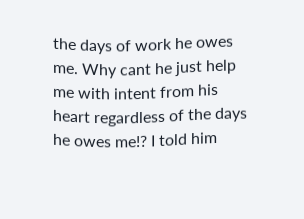the days of work he owes me. Why cant he just help me with intent from his heart regardless of the days he owes me!? I told him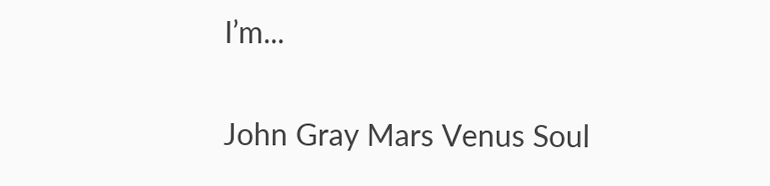I’m...

John Gray Mars Venus Soul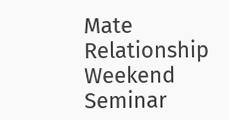Mate Relationship Weekend Seminar